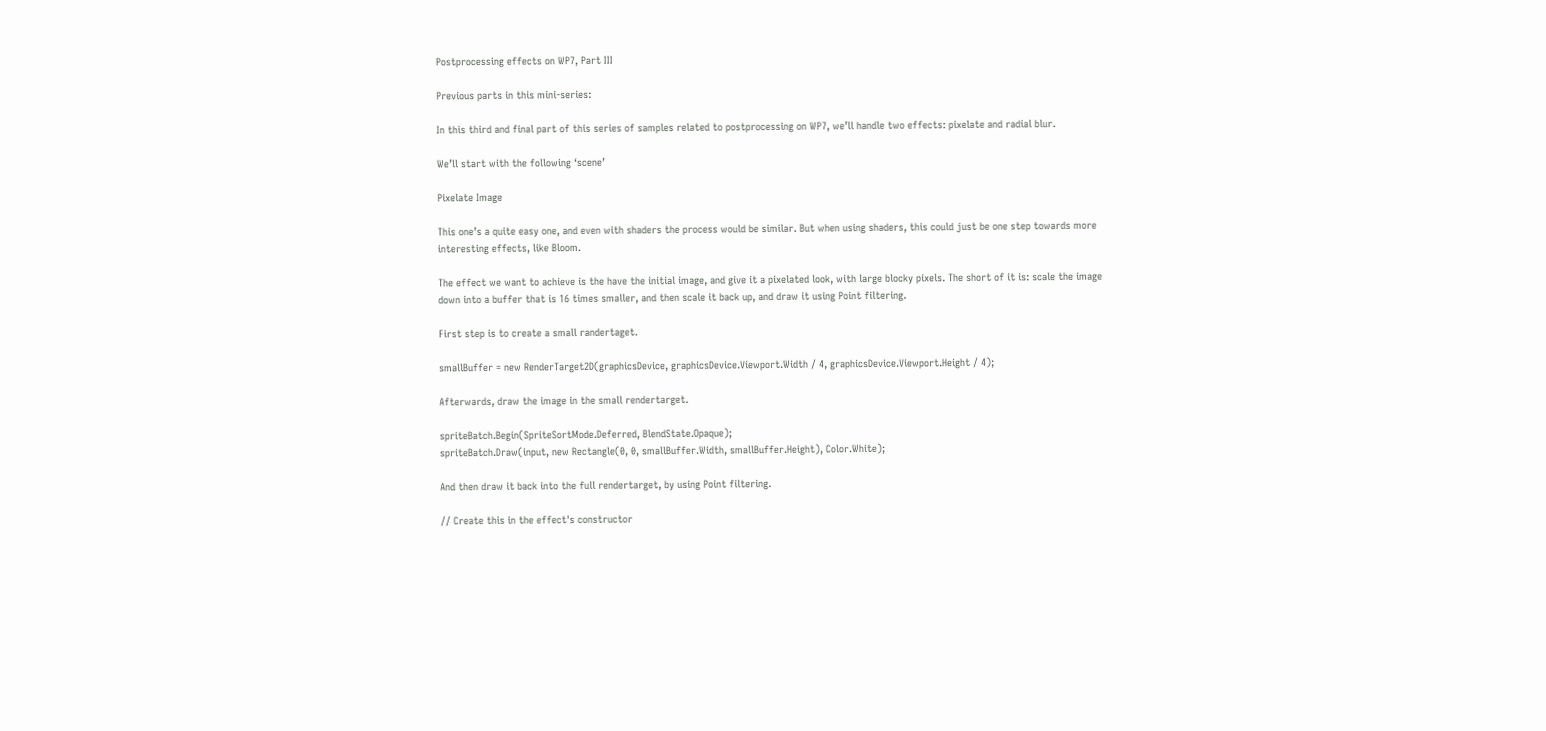Postprocessing effects on WP7, Part III

Previous parts in this mini-series:

In this third and final part of this series of samples related to postprocessing on WP7, we’ll handle two effects: pixelate and radial blur.

We’ll start with the following ‘scene’

Pixelate Image

This one’s a quite easy one, and even with shaders the process would be similar. But when using shaders, this could just be one step towards more interesting effects, like Bloom.

The effect we want to achieve is the have the initial image, and give it a pixelated look, with large blocky pixels. The short of it is: scale the image down into a buffer that is 16 times smaller, and then scale it back up, and draw it using Point filtering.

First step is to create a small randertaget.

smallBuffer = new RenderTarget2D(graphicsDevice, graphicsDevice.Viewport.Width / 4, graphicsDevice.Viewport.Height / 4);

Afterwards, draw the image in the small rendertarget.

spriteBatch.Begin(SpriteSortMode.Deferred, BlendState.Opaque);
spriteBatch.Draw(input, new Rectangle(0, 0, smallBuffer.Width, smallBuffer.Height), Color.White);

And then draw it back into the full rendertarget, by using Point filtering.

// Create this in the effect's constructor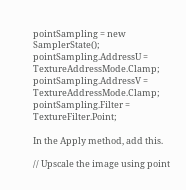pointSampling = new SamplerState();
pointSampling.AddressU = TextureAddressMode.Clamp;
pointSampling.AddressV = TextureAddressMode.Clamp;
pointSampling.Filter = TextureFilter.Point;

In the Apply method, add this.

// Upscale the image using point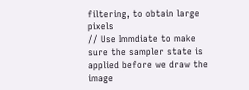filtering, to obtain large pixels
// Use Immdiate to make sure the sampler state is applied before we draw the image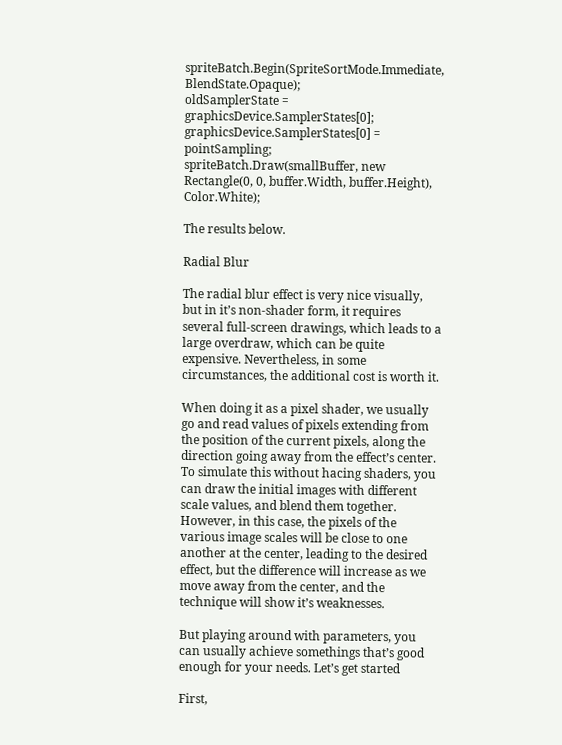spriteBatch.Begin(SpriteSortMode.Immediate, BlendState.Opaque);
oldSamplerState = graphicsDevice.SamplerStates[0];
graphicsDevice.SamplerStates[0] = pointSampling;
spriteBatch.Draw(smallBuffer, new Rectangle(0, 0, buffer.Width, buffer.Height), Color.White);

The results below.

Radial Blur

The radial blur effect is very nice visually, but in it’s non-shader form, it requires several full-screen drawings, which leads to a large overdraw, which can be quite expensive. Nevertheless, in some circumstances, the additional cost is worth it.

When doing it as a pixel shader, we usually go and read values of pixels extending from the position of the current pixels, along the direction going away from the effect’s center. To simulate this without hacing shaders, you can draw the initial images with different scale values, and blend them together. However, in this case, the pixels of the various image scales will be close to one another at the center, leading to the desired effect, but the difference will increase as we move away from the center, and the technique will show it’s weaknesses.

But playing around with parameters, you can usually achieve somethings that’s good enough for your needs. Let’s get started

First,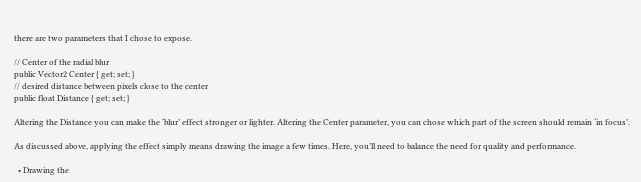there are two parameters that I chose to expose.

// Center of the radial blur
public Vector2 Center { get; set; }
// desired distance between pixels close to the center
public float Distance { get; set; }

Altering the Distance you can make the ‘blur’ effect stronger or lighter. Altering the Center parameter, you can chose which part of the screen should remain ‘in focus’.

As discussed above, applying the effect simply means drawing the image a few times. Here, you’ll need to balance the need for quality and performance.

  • Drawing the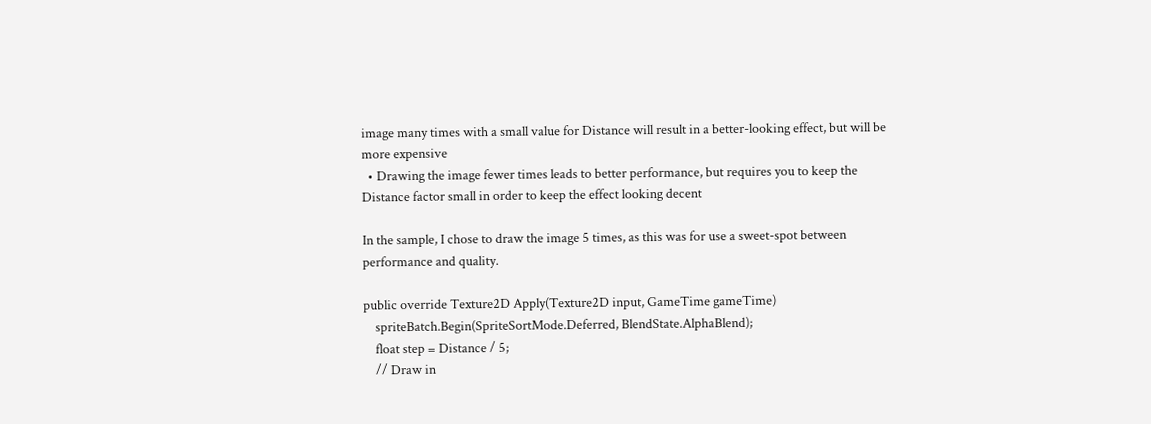image many times with a small value for Distance will result in a better-looking effect, but will be more expensive
  • Drawing the image fewer times leads to better performance, but requires you to keep the Distance factor small in order to keep the effect looking decent

In the sample, I chose to draw the image 5 times, as this was for use a sweet-spot between performance and quality.

public override Texture2D Apply(Texture2D input, GameTime gameTime)
    spriteBatch.Begin(SpriteSortMode.Deferred, BlendState.AlphaBlend);
    float step = Distance / 5;
    // Draw in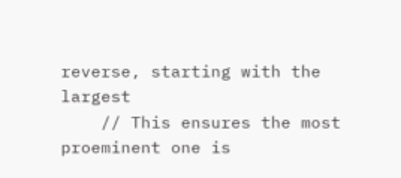reverse, starting with the largest
    // This ensures the most proeminent one is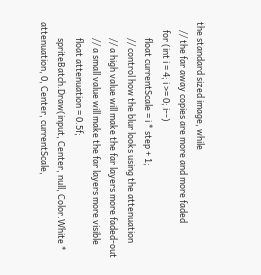the standard sized image, while
    // the far away copies are more and more faded
    for (int i = 4; i >= 0; i--)
        float currentScale = i * step + 1;
        // control how the blur looks using the attenuation
        // a high value will make the far layers more faded-out
        // a small value will make the far layers more visible
        float attenuation = 0.5f;
        spriteBatch.Draw(input, Center, null, Color.White * attenuation, 0, Center, currentScale,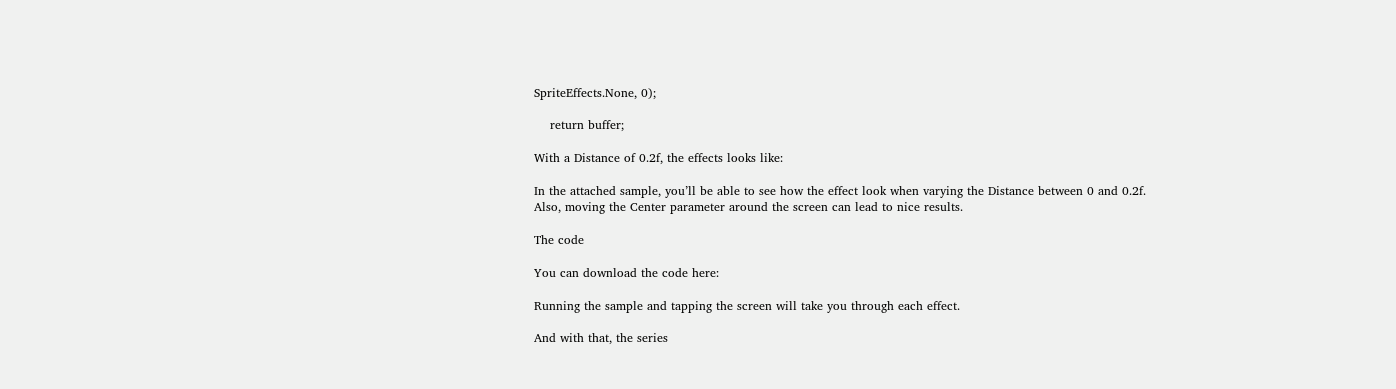SpriteEffects.None, 0);

    return buffer;

With a Distance of 0.2f, the effects looks like:

In the attached sample, you’ll be able to see how the effect look when varying the Distance between 0 and 0.2f.
Also, moving the Center parameter around the screen can lead to nice results.

The code

You can download the code here:

Running the sample and tapping the screen will take you through each effect.

And with that, the series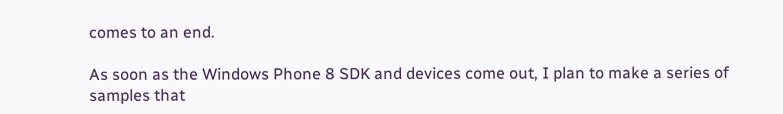comes to an end.

As soon as the Windows Phone 8 SDK and devices come out, I plan to make a series of samples that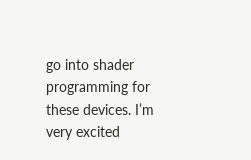go into shader programming for these devices. I’m very excited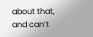about that, and can’t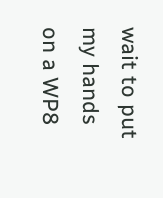wait to put my hands on a WP8